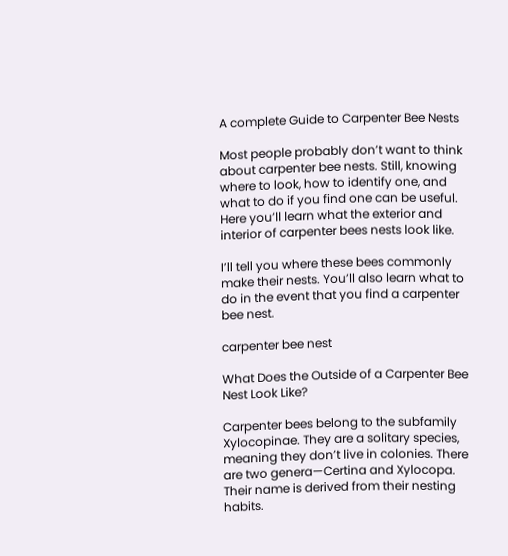A complete Guide to Carpenter Bee Nests

Most people probably don’t want to think about carpenter bee nests. Still, knowing where to look, how to identify one, and what to do if you find one can be useful. Here you’ll learn what the exterior and interior of carpenter bees nests look like.

I’ll tell you where these bees commonly make their nests. You’ll also learn what to do in the event that you find a carpenter bee nest.

carpenter bee nest

What Does the Outside of a Carpenter Bee Nest Look Like?

Carpenter bees belong to the subfamily Xylocopinae. They are a solitary species, meaning they don’t live in colonies. There are two genera—Certina and Xylocopa. Their name is derived from their nesting habits.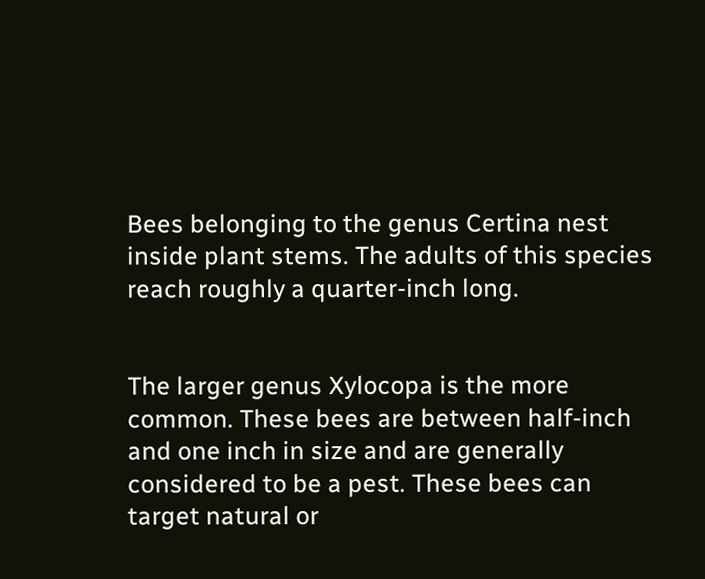Bees belonging to the genus Certina nest inside plant stems. The adults of this species reach roughly a quarter-inch long.


The larger genus Xylocopa is the more common. These bees are between half-inch and one inch in size and are generally considered to be a pest. These bees can target natural or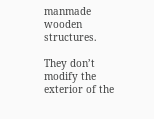manmade wooden structures.

They don’t modify the exterior of the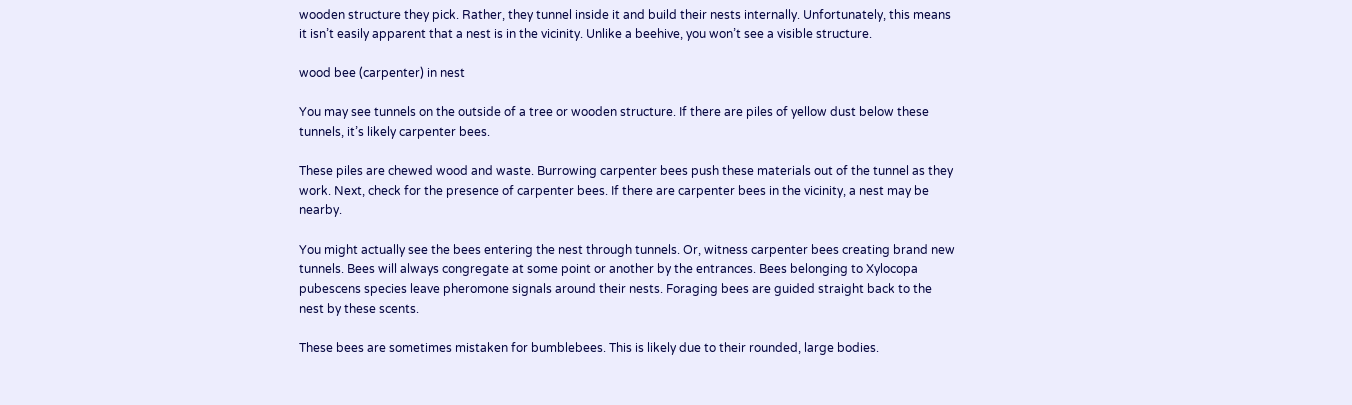wooden structure they pick. Rather, they tunnel inside it and build their nests internally. Unfortunately, this means it isn’t easily apparent that a nest is in the vicinity. Unlike a beehive, you won’t see a visible structure.

wood bee (carpenter) in nest

You may see tunnels on the outside of a tree or wooden structure. If there are piles of yellow dust below these tunnels, it’s likely carpenter bees.

These piles are chewed wood and waste. Burrowing carpenter bees push these materials out of the tunnel as they work. Next, check for the presence of carpenter bees. If there are carpenter bees in the vicinity, a nest may be nearby.

You might actually see the bees entering the nest through tunnels. Or, witness carpenter bees creating brand new tunnels. Bees will always congregate at some point or another by the entrances. Bees belonging to Xylocopa pubescens species leave pheromone signals around their nests. Foraging bees are guided straight back to the nest by these scents.

These bees are sometimes mistaken for bumblebees. This is likely due to their rounded, large bodies.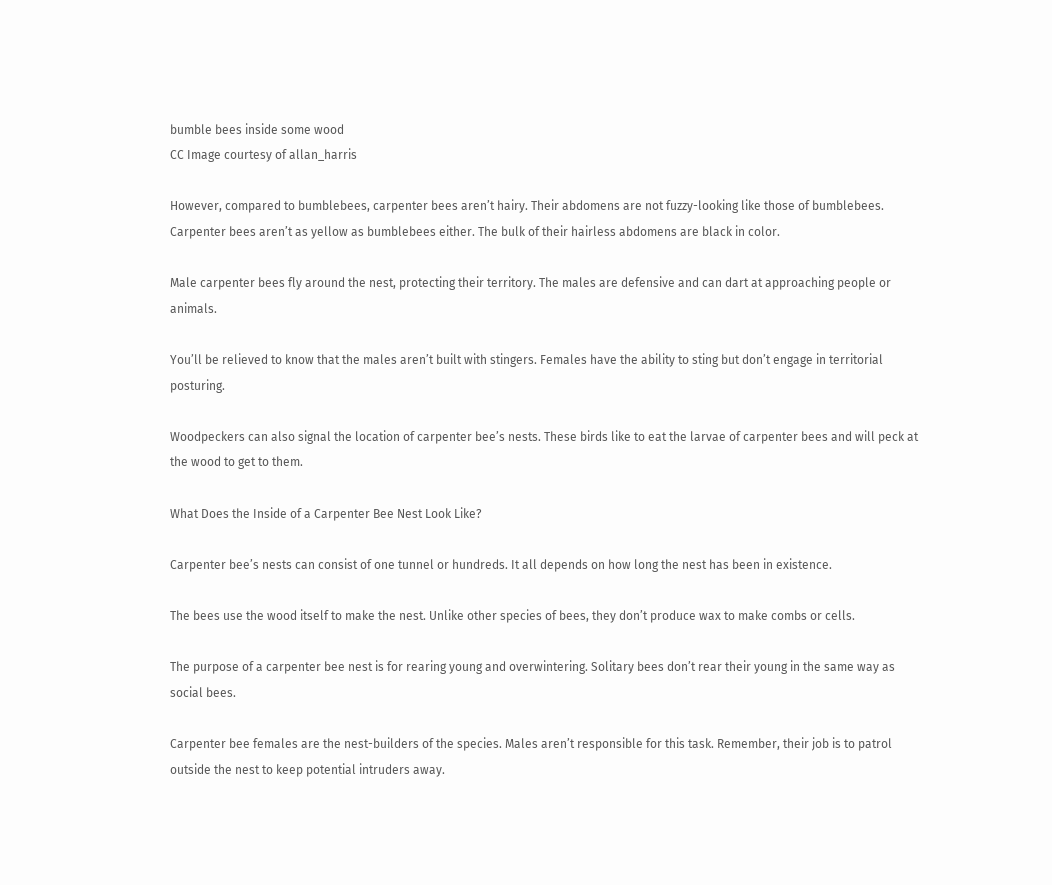bumble bees inside some wood
CC Image courtesy of allan_harris

However, compared to bumblebees, carpenter bees aren’t hairy. Their abdomens are not fuzzy-looking like those of bumblebees. Carpenter bees aren’t as yellow as bumblebees either. The bulk of their hairless abdomens are black in color.

Male carpenter bees fly around the nest, protecting their territory. The males are defensive and can dart at approaching people or animals.

You’ll be relieved to know that the males aren’t built with stingers. Females have the ability to sting but don’t engage in territorial posturing.

Woodpeckers can also signal the location of carpenter bee’s nests. These birds like to eat the larvae of carpenter bees and will peck at the wood to get to them.

What Does the Inside of a Carpenter Bee Nest Look Like?

Carpenter bee’s nests can consist of one tunnel or hundreds. It all depends on how long the nest has been in existence.

The bees use the wood itself to make the nest. Unlike other species of bees, they don’t produce wax to make combs or cells.

The purpose of a carpenter bee nest is for rearing young and overwintering. Solitary bees don’t rear their young in the same way as social bees.

Carpenter bee females are the nest-builders of the species. Males aren’t responsible for this task. Remember, their job is to patrol outside the nest to keep potential intruders away.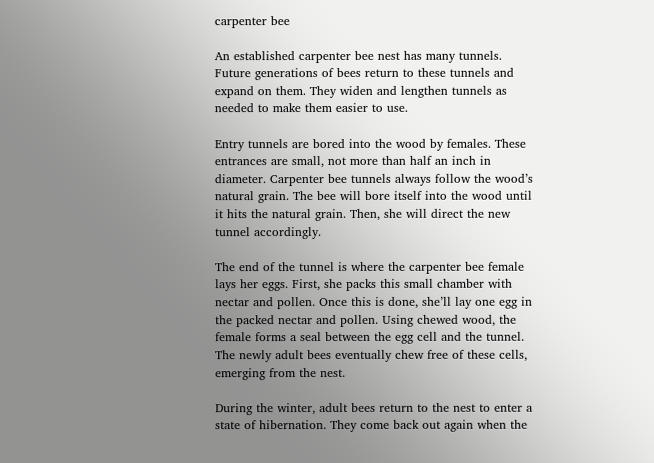carpenter bee

An established carpenter bee nest has many tunnels. Future generations of bees return to these tunnels and expand on them. They widen and lengthen tunnels as needed to make them easier to use.

Entry tunnels are bored into the wood by females. These entrances are small, not more than half an inch in diameter. Carpenter bee tunnels always follow the wood’s natural grain. The bee will bore itself into the wood until it hits the natural grain. Then, she will direct the new tunnel accordingly.

The end of the tunnel is where the carpenter bee female lays her eggs. First, she packs this small chamber with nectar and pollen. Once this is done, she’ll lay one egg in the packed nectar and pollen. Using chewed wood, the female forms a seal between the egg cell and the tunnel. The newly adult bees eventually chew free of these cells, emerging from the nest.

During the winter, adult bees return to the nest to enter a state of hibernation. They come back out again when the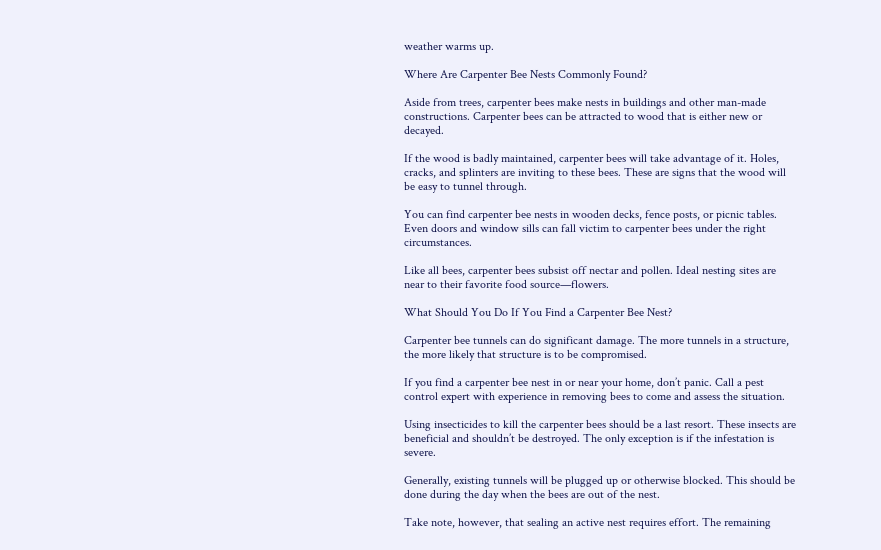weather warms up.

Where Are Carpenter Bee Nests Commonly Found?

Aside from trees, carpenter bees make nests in buildings and other man-made constructions. Carpenter bees can be attracted to wood that is either new or decayed.

If the wood is badly maintained, carpenter bees will take advantage of it. Holes, cracks, and splinters are inviting to these bees. These are signs that the wood will be easy to tunnel through.

You can find carpenter bee nests in wooden decks, fence posts, or picnic tables. Even doors and window sills can fall victim to carpenter bees under the right circumstances.

Like all bees, carpenter bees subsist off nectar and pollen. Ideal nesting sites are near to their favorite food source—flowers.

What Should You Do If You Find a Carpenter Bee Nest?

Carpenter bee tunnels can do significant damage. The more tunnels in a structure, the more likely that structure is to be compromised.

If you find a carpenter bee nest in or near your home, don’t panic. Call a pest control expert with experience in removing bees to come and assess the situation.

Using insecticides to kill the carpenter bees should be a last resort. These insects are beneficial and shouldn’t be destroyed. The only exception is if the infestation is severe.

Generally, existing tunnels will be plugged up or otherwise blocked. This should be done during the day when the bees are out of the nest.

Take note, however, that sealing an active nest requires effort. The remaining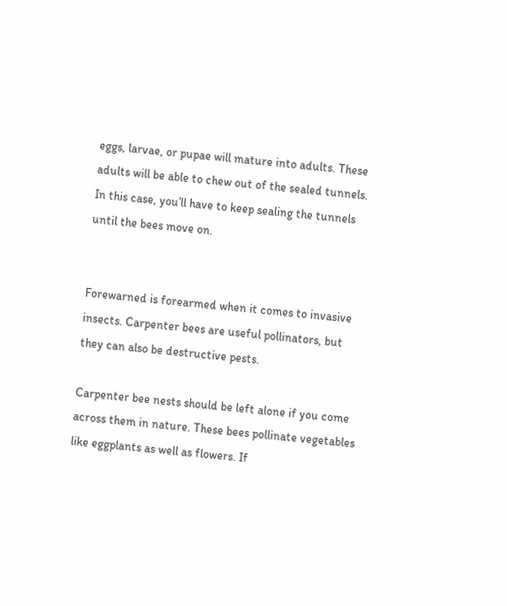eggs, larvae, or pupae will mature into adults. These adults will be able to chew out of the sealed tunnels. In this case, you’ll have to keep sealing the tunnels until the bees move on.


Forewarned is forearmed when it comes to invasive insects. Carpenter bees are useful pollinators, but they can also be destructive pests.

Carpenter bee nests should be left alone if you come across them in nature. These bees pollinate vegetables like eggplants as well as flowers. If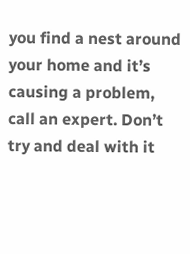you find a nest around your home and it’s causing a problem, call an expert. Don’t try and deal with it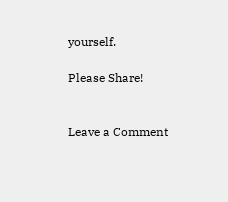yourself.

Please Share!


Leave a Comment